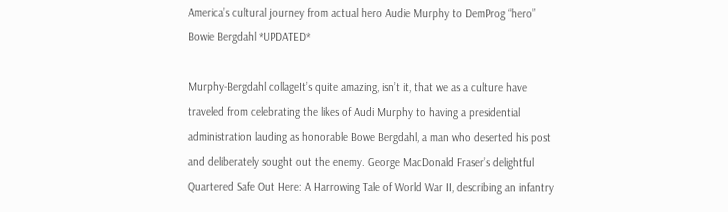America’s cultural journey from actual hero Audie Murphy to DemProg “hero” Bowie Bergdahl *UPDATED*

Murphy-Bergdahl collageIt’s quite amazing, isn’t it, that we as a culture have traveled from celebrating the likes of Audi Murphy to having a presidential administration lauding as honorable Bowe Bergdahl, a man who deserted his post and deliberately sought out the enemy. George MacDonald Fraser’s delightful Quartered Safe Out Here: A Harrowing Tale of World War II, describing an infantry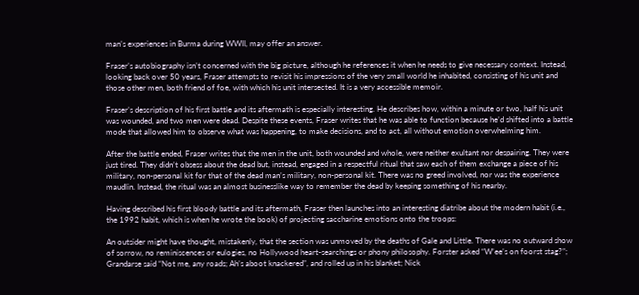man’s experiences in Burma during WWII, may offer an answer.

Fraser’s autobiography isn’t concerned with the big picture, although he references it when he needs to give necessary context. Instead, looking back over 50 years, Fraser attempts to revisit his impressions of the very small world he inhabited, consisting of his unit and those other men, both friend of foe, with which his unit intersected. It is a very accessible memoir.

Fraser’s description of his first battle and its aftermath is especially interesting. He describes how, within a minute or two, half his unit was wounded, and two men were dead. Despite these events, Fraser writes that he was able to function because he’d shifted into a battle mode that allowed him to observe what was happening, to make decisions, and to act, all without emotion overwhelming him.

After the battle ended, Fraser writes that the men in the unit, both wounded and whole, were neither exultant nor despairing. They were just tired. They didn’t obsess about the dead but, instead, engaged in a respectful ritual that saw each of them exchange a piece of his military, non-personal kit for that of the dead man’s military, non-personal kit. There was no greed involved, nor was the experience maudlin. Instead, the ritual was an almost businesslike way to remember the dead by keeping something of his nearby.

Having described his first bloody battle and its aftermath, Fraser then launches into an interesting diatribe about the modern habit (i.e., the 1992 habit, which is when he wrote the book) of projecting saccharine emotions onto the troops:

An outsider might have thought, mistakenly, that the section was unmoved by the deaths of Gale and Little. There was no outward show of sorrow, no reminiscences or eulogies, no Hollywood heart-searchings or phony philosophy. Forster asked “W’ee’s on foorst stag?”; Grandarse said “Not me, any roads; Ah’s aboot knackered”, and rolled up in his blanket; Nick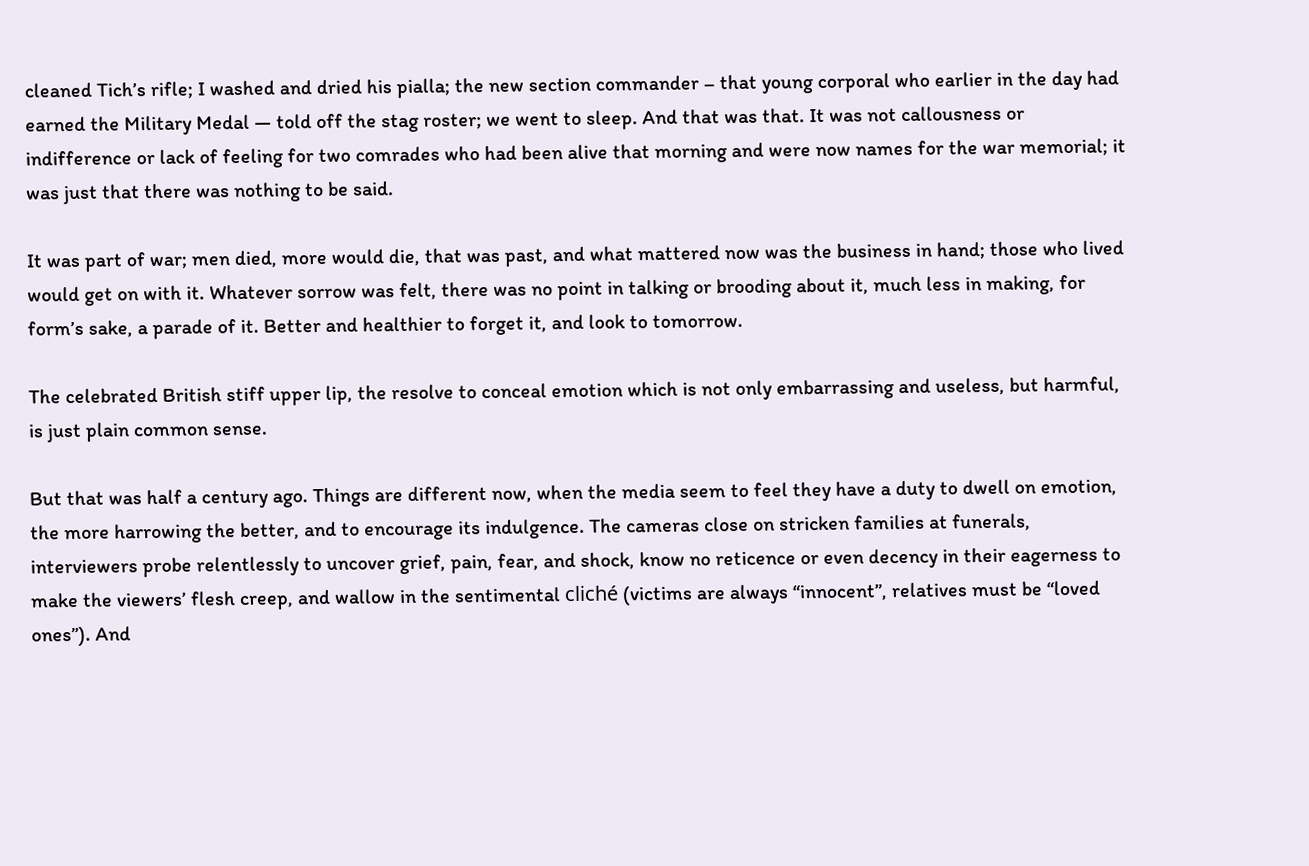cleaned Tich’s rifle; I washed and dried his pialla; the new section commander – that young corporal who earlier in the day had earned the Military Medal — told off the stag roster; we went to sleep. And that was that. It was not callousness or indifference or lack of feeling for two comrades who had been alive that morning and were now names for the war memorial; it was just that there was nothing to be said.

It was part of war; men died, more would die, that was past, and what mattered now was the business in hand; those who lived would get on with it. Whatever sorrow was felt, there was no point in talking or brooding about it, much less in making, for form’s sake, a parade of it. Better and healthier to forget it, and look to tomorrow.

The celebrated British stiff upper lip, the resolve to conceal emotion which is not only embarrassing and useless, but harmful, is just plain common sense.

But that was half a century ago. Things are different now, when the media seem to feel they have a duty to dwell on emotion, the more harrowing the better, and to encourage its indulgence. The cameras close on stricken families at funerals, interviewers probe relentlessly to uncover grief, pain, fear, and shock, know no reticence or even decency in their eagerness to make the viewers’ flesh creep, and wallow in the sentimental cliché (victims are always “innocent”, relatives must be “loved ones”). And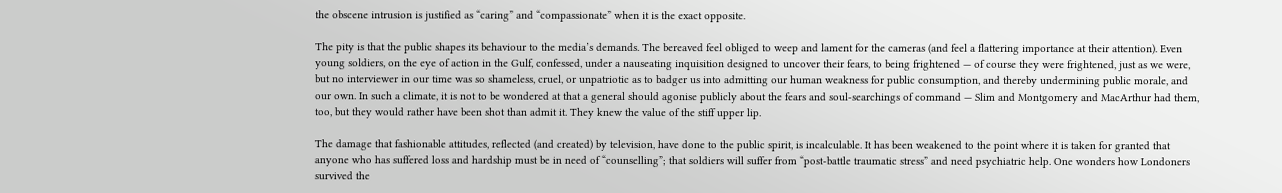the obscene intrusion is justified as “caring” and “compassionate” when it is the exact opposite.

The pity is that the public shapes its behaviour to the media’s demands. The bereaved feel obliged to weep and lament for the cameras (and feel a flattering importance at their attention). Even young soldiers, on the eye of action in the Gulf, confessed, under a nauseating inquisition designed to uncover their fears, to being frightened — of course they were frightened, just as we were, but no interviewer in our time was so shameless, cruel, or unpatriotic as to badger us into admitting our human weakness for public consumption, and thereby undermining public morale, and our own. In such a climate, it is not to be wondered at that a general should agonise publicly about the fears and soul-searchings of command — Slim and Montgomery and MacArthur had them, too, but they would rather have been shot than admit it. They knew the value of the stiff upper lip.

The damage that fashionable attitudes, reflected (and created) by television, have done to the public spirit, is incalculable. It has been weakened to the point where it is taken for granted that anyone who has suffered loss and hardship must be in need of “counselling”; that soldiers will suffer from “post-battle traumatic stress” and need psychiatric help. One wonders how Londoners survived the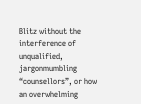Blitz without the interference of unqualified, jargonmumbling “counsellors”, or how an overwhelming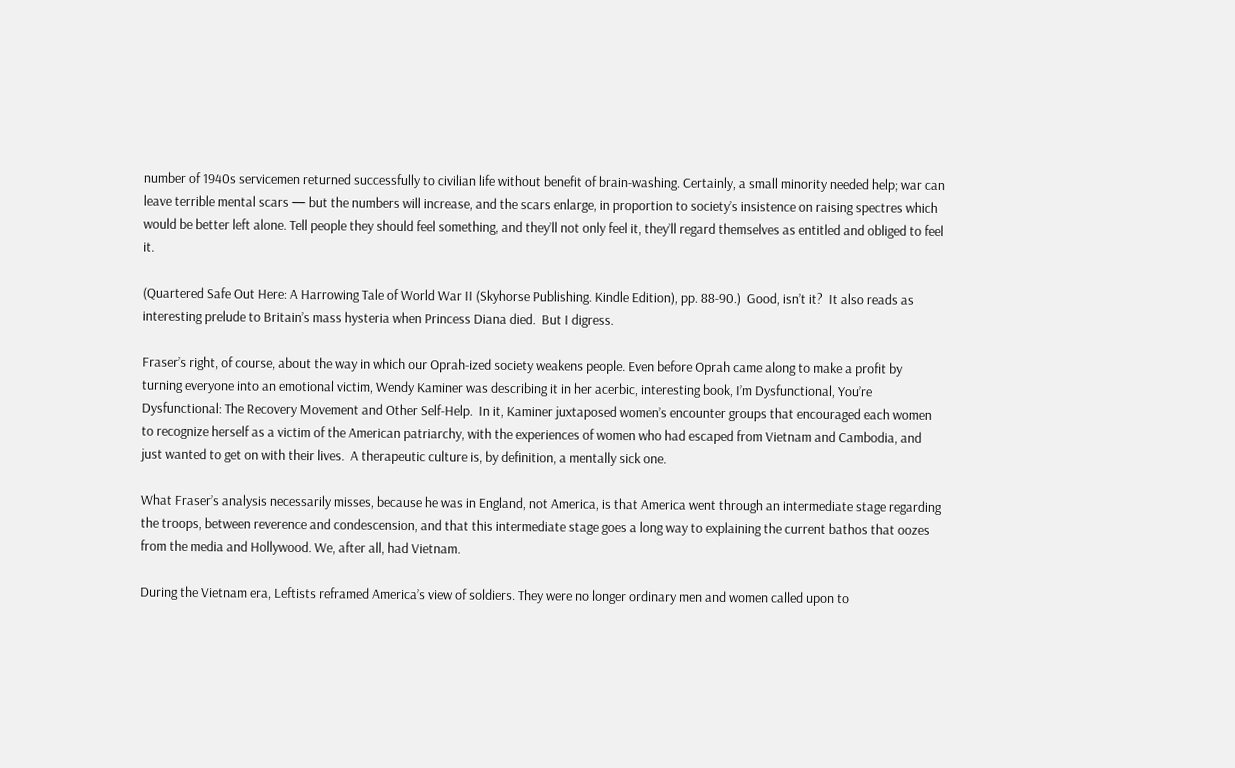number of 1940s servicemen returned successfully to civilian life without benefit of brain-washing. Certainly, a small minority needed help; war can leave terrible mental scars — but the numbers will increase, and the scars enlarge, in proportion to society’s insistence on raising spectres which would be better left alone. Tell people they should feel something, and they’ll not only feel it, they’ll regard themselves as entitled and obliged to feel it.

(Quartered Safe Out Here: A Harrowing Tale of World War II (Skyhorse Publishing. Kindle Edition), pp. 88-90.)  Good, isn’t it?  It also reads as interesting prelude to Britain’s mass hysteria when Princess Diana died.  But I digress.

Fraser’s right, of course, about the way in which our Oprah-ized society weakens people. Even before Oprah came along to make a profit by turning everyone into an emotional victim, Wendy Kaminer was describing it in her acerbic, interesting book, I’m Dysfunctional, You’re Dysfunctional: The Recovery Movement and Other Self-Help.  In it, Kaminer juxtaposed women’s encounter groups that encouraged each women to recognize herself as a victim of the American patriarchy, with the experiences of women who had escaped from Vietnam and Cambodia, and just wanted to get on with their lives.  A therapeutic culture is, by definition, a mentally sick one.

What Fraser’s analysis necessarily misses, because he was in England, not America, is that America went through an intermediate stage regarding the troops, between reverence and condescension, and that this intermediate stage goes a long way to explaining the current bathos that oozes from the media and Hollywood. We, after all, had Vietnam.

During the Vietnam era, Leftists reframed America’s view of soldiers. They were no longer ordinary men and women called upon to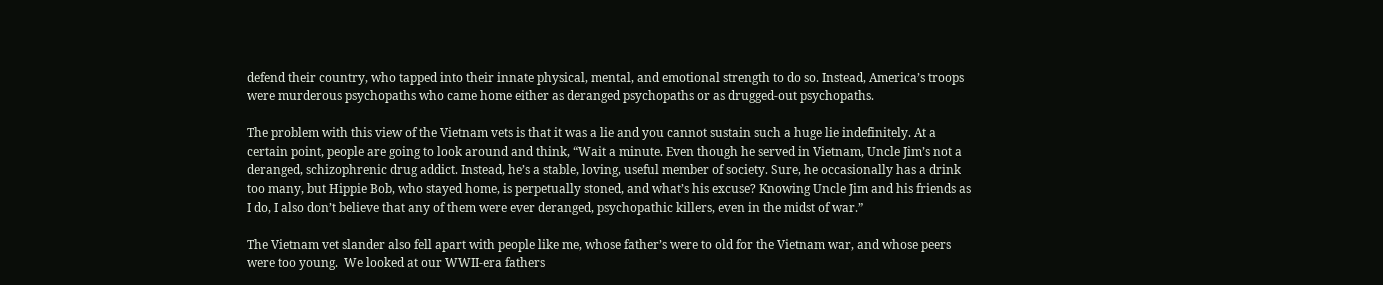defend their country, who tapped into their innate physical, mental, and emotional strength to do so. Instead, America’s troops were murderous psychopaths who came home either as deranged psychopaths or as drugged-out psychopaths.

The problem with this view of the Vietnam vets is that it was a lie and you cannot sustain such a huge lie indefinitely. At a certain point, people are going to look around and think, “Wait a minute. Even though he served in Vietnam, Uncle Jim’s not a deranged, schizophrenic drug addict. Instead, he’s a stable, loving, useful member of society. Sure, he occasionally has a drink too many, but Hippie Bob, who stayed home, is perpetually stoned, and what’s his excuse? Knowing Uncle Jim and his friends as I do, I also don’t believe that any of them were ever deranged, psychopathic killers, even in the midst of war.”

The Vietnam vet slander also fell apart with people like me, whose father’s were to old for the Vietnam war, and whose peers were too young.  We looked at our WWII-era fathers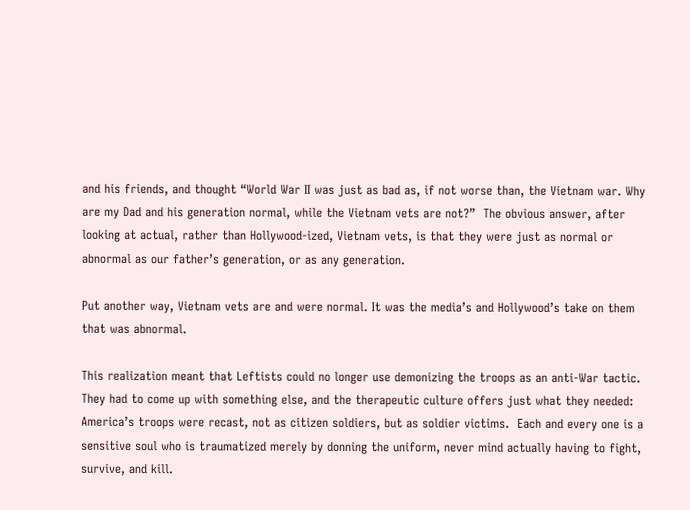and his friends, and thought “World War II was just as bad as, if not worse than, the Vietnam war. Why are my Dad and his generation normal, while the Vietnam vets are not?”  The obvious answer, after looking at actual, rather than Hollywood-ized, Vietnam vets, is that they were just as normal or abnormal as our father’s generation, or as any generation.

Put another way, Vietnam vets are and were normal. It was the media’s and Hollywood’s take on them that was abnormal.

This realization meant that Leftists could no longer use demonizing the troops as an anti-War tactic.  They had to come up with something else, and the therapeutic culture offers just what they needed: America’s troops were recast, not as citizen soldiers, but as soldier victims.  Each and every one is a sensitive soul who is traumatized merely by donning the uniform, never mind actually having to fight, survive, and kill.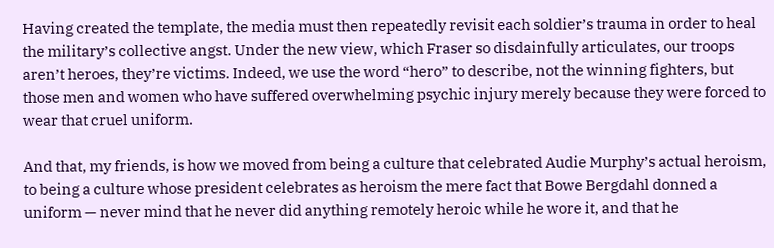Having created the template, the media must then repeatedly revisit each soldier’s trauma in order to heal the military’s collective angst. Under the new view, which Fraser so disdainfully articulates, our troops aren’t heroes, they’re victims. Indeed, we use the word “hero” to describe, not the winning fighters, but those men and women who have suffered overwhelming psychic injury merely because they were forced to wear that cruel uniform.

And that, my friends, is how we moved from being a culture that celebrated Audie Murphy’s actual heroism, to being a culture whose president celebrates as heroism the mere fact that Bowe Bergdahl donned a uniform — never mind that he never did anything remotely heroic while he wore it, and that he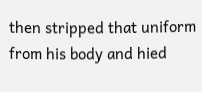then stripped that uniform from his body and hied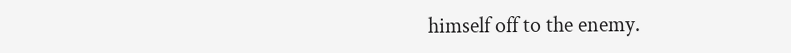himself off to the enemy.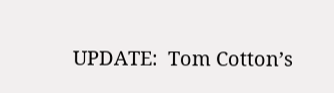UPDATE:  Tom Cotton’s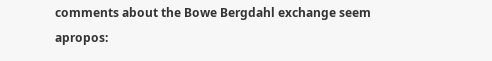comments about the Bowe Bergdahl exchange seem apropos: